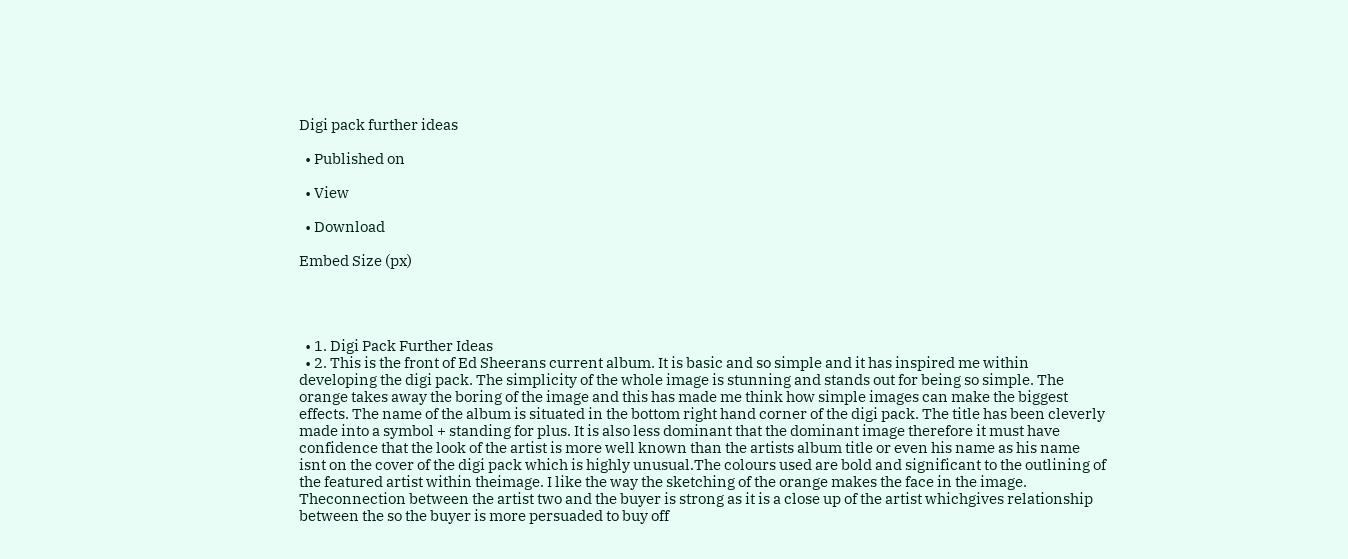Digi pack further ideas

  • Published on

  • View

  • Download

Embed Size (px)




  • 1. Digi Pack Further Ideas
  • 2. This is the front of Ed Sheerans current album. It is basic and so simple and it has inspired me within developing the digi pack. The simplicity of the whole image is stunning and stands out for being so simple. The orange takes away the boring of the image and this has made me think how simple images can make the biggest effects. The name of the album is situated in the bottom right hand corner of the digi pack. The title has been cleverly made into a symbol + standing for plus. It is also less dominant that the dominant image therefore it must have confidence that the look of the artist is more well known than the artists album title or even his name as his name isnt on the cover of the digi pack which is highly unusual.The colours used are bold and significant to the outlining of the featured artist within theimage. I like the way the sketching of the orange makes the face in the image. Theconnection between the artist two and the buyer is strong as it is a close up of the artist whichgives relationship between the so the buyer is more persuaded to buy off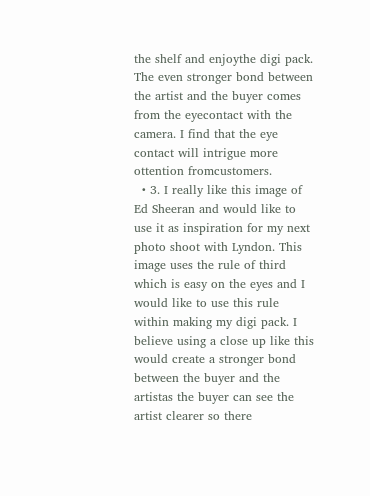the shelf and enjoythe digi pack. The even stronger bond between the artist and the buyer comes from the eyecontact with the camera. I find that the eye contact will intrigue more ottention fromcustomers.
  • 3. I really like this image of Ed Sheeran and would like to use it as inspiration for my next photo shoot with Lyndon. This image uses the rule of third which is easy on the eyes and I would like to use this rule within making my digi pack. I believe using a close up like this would create a stronger bond between the buyer and the artistas the buyer can see the artist clearer so there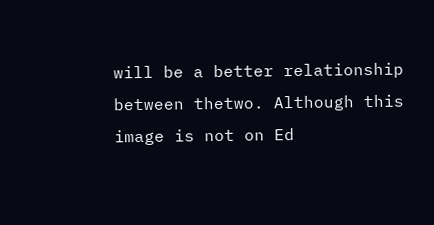will be a better relationship between thetwo. Although this image is not on Ed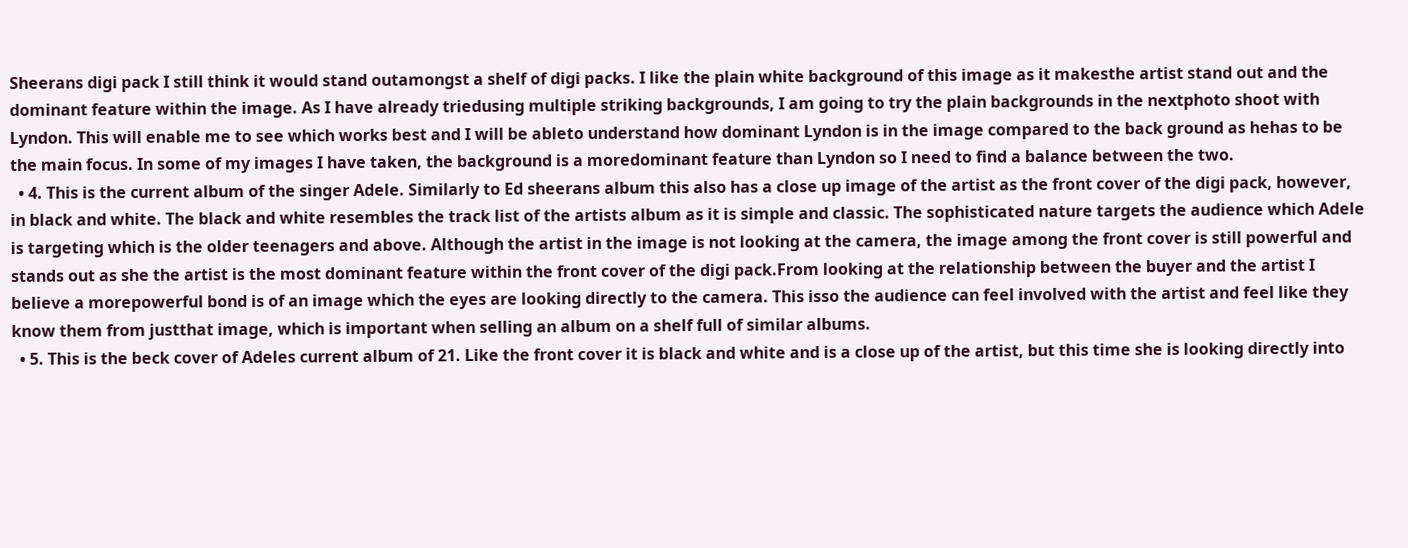Sheerans digi pack I still think it would stand outamongst a shelf of digi packs. I like the plain white background of this image as it makesthe artist stand out and the dominant feature within the image. As I have already triedusing multiple striking backgrounds, I am going to try the plain backgrounds in the nextphoto shoot with Lyndon. This will enable me to see which works best and I will be ableto understand how dominant Lyndon is in the image compared to the back ground as hehas to be the main focus. In some of my images I have taken, the background is a moredominant feature than Lyndon so I need to find a balance between the two.
  • 4. This is the current album of the singer Adele. Similarly to Ed sheerans album this also has a close up image of the artist as the front cover of the digi pack, however, in black and white. The black and white resembles the track list of the artists album as it is simple and classic. The sophisticated nature targets the audience which Adele is targeting which is the older teenagers and above. Although the artist in the image is not looking at the camera, the image among the front cover is still powerful and stands out as she the artist is the most dominant feature within the front cover of the digi pack.From looking at the relationship between the buyer and the artist I believe a morepowerful bond is of an image which the eyes are looking directly to the camera. This isso the audience can feel involved with the artist and feel like they know them from justthat image, which is important when selling an album on a shelf full of similar albums.
  • 5. This is the beck cover of Adeles current album of 21. Like the front cover it is black and white and is a close up of the artist, but this time she is looking directly into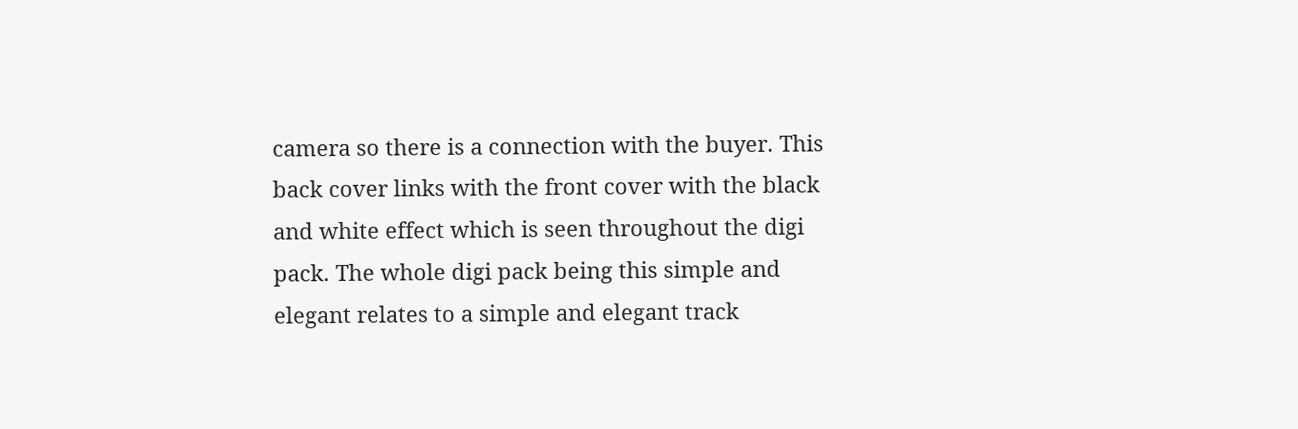camera so there is a connection with the buyer. This back cover links with the front cover with the black and white effect which is seen throughout the digi pack. The whole digi pack being this simple and elegant relates to a simple and elegant track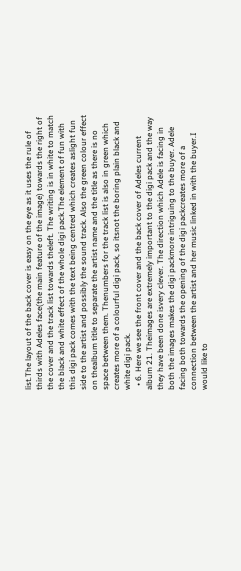list.The layout of the back cover is easy on the eye as it uses the rule of thirds with Adeles face(the main feature of the image) towards the right of the cover and the track list towards theleft. The writing is in white to match the black and white effect of the whole digi pack.The element of fun with this digi pack comes with the text being centred which creates aslight fun side to the artist and possibly the sound track. Also the green colour effect on thealbum title to separate the artist name and the title as there is no space between them. Thenumbers for the track list is also in green which creates more of a colourful digi pack, so itsnot the boring plain black and white digi pack.
  • 6. Here we see the front cover and the back cover of Adeles current album 21. Theimages are extremely important to the digi pack and the way they have been done isvery clever. The direction which Adele is facing in both the images makes the digi packmore intriguing to the buyer. Adele facing both towards the opening of the digi packcreates more of a connection between the artist and her music linked in with the buyer.I would like to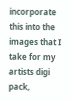incorporate this into the images that I take for my artists digi pack,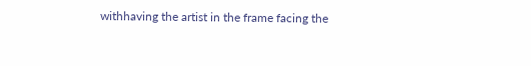withhaving the artist in the frame facing the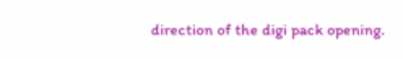direction of the digi pack opening.